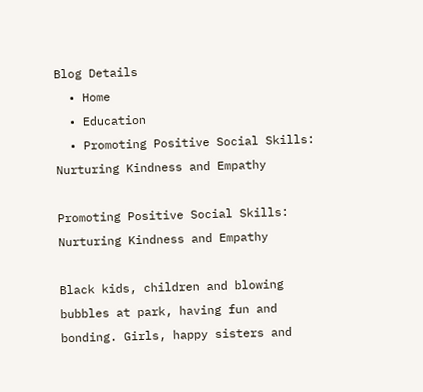Blog Details
  • Home
  • Education
  • Promoting Positive Social Skills: Nurturing Kindness and Empathy

Promoting Positive Social Skills: Nurturing Kindness and Empathy

Black kids, children and blowing bubbles at park, having fun and bonding. Girls, happy sisters and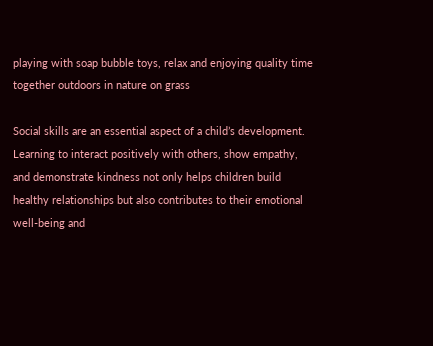playing with soap bubble toys, relax and enjoying quality time together outdoors in nature on grass

Social skills are an essential aspect of a child’s development. Learning to interact positively with others, show empathy, and demonstrate kindness not only helps children build healthy relationships but also contributes to their emotional well-being and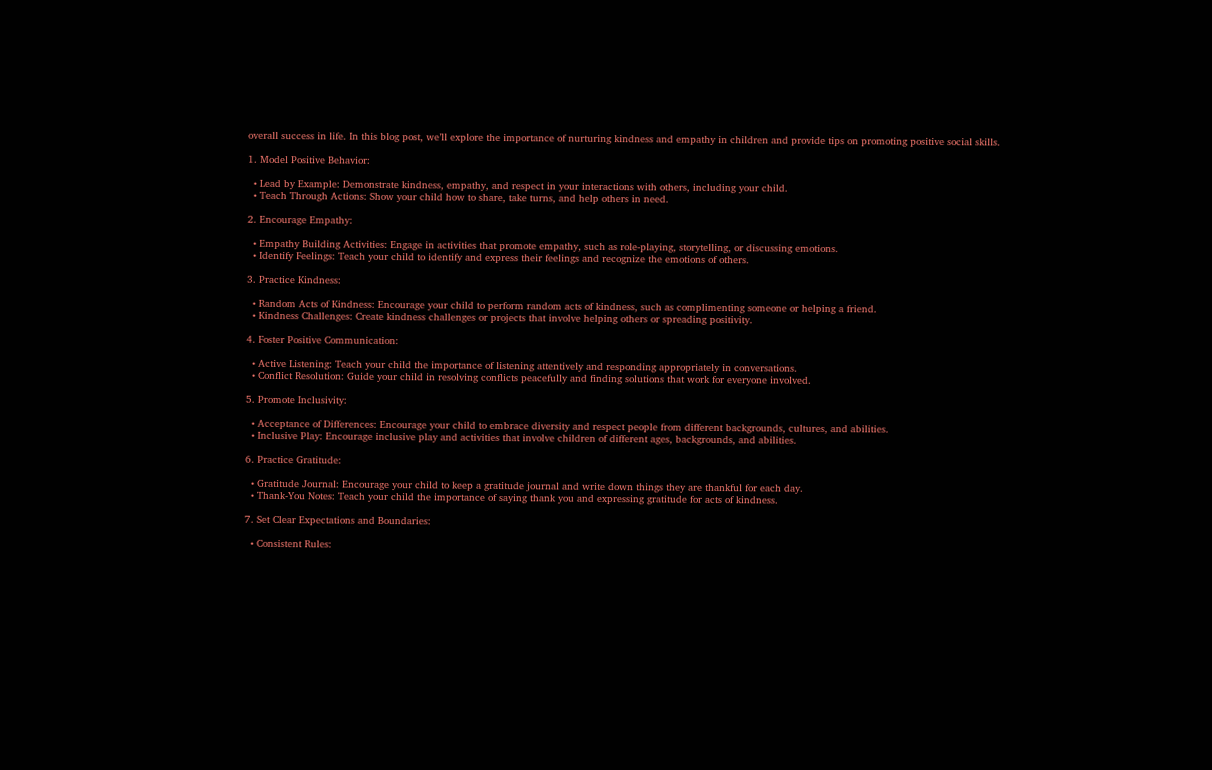overall success in life. In this blog post, we’ll explore the importance of nurturing kindness and empathy in children and provide tips on promoting positive social skills.

1. Model Positive Behavior:

  • Lead by Example: Demonstrate kindness, empathy, and respect in your interactions with others, including your child.
  • Teach Through Actions: Show your child how to share, take turns, and help others in need.

2. Encourage Empathy:

  • Empathy Building Activities: Engage in activities that promote empathy, such as role-playing, storytelling, or discussing emotions.
  • Identify Feelings: Teach your child to identify and express their feelings and recognize the emotions of others.

3. Practice Kindness:

  • Random Acts of Kindness: Encourage your child to perform random acts of kindness, such as complimenting someone or helping a friend.
  • Kindness Challenges: Create kindness challenges or projects that involve helping others or spreading positivity.

4. Foster Positive Communication:

  • Active Listening: Teach your child the importance of listening attentively and responding appropriately in conversations.
  • Conflict Resolution: Guide your child in resolving conflicts peacefully and finding solutions that work for everyone involved.

5. Promote Inclusivity:

  • Acceptance of Differences: Encourage your child to embrace diversity and respect people from different backgrounds, cultures, and abilities.
  • Inclusive Play: Encourage inclusive play and activities that involve children of different ages, backgrounds, and abilities.

6. Practice Gratitude:

  • Gratitude Journal: Encourage your child to keep a gratitude journal and write down things they are thankful for each day.
  • Thank-You Notes: Teach your child the importance of saying thank you and expressing gratitude for acts of kindness.

7. Set Clear Expectations and Boundaries:

  • Consistent Rules: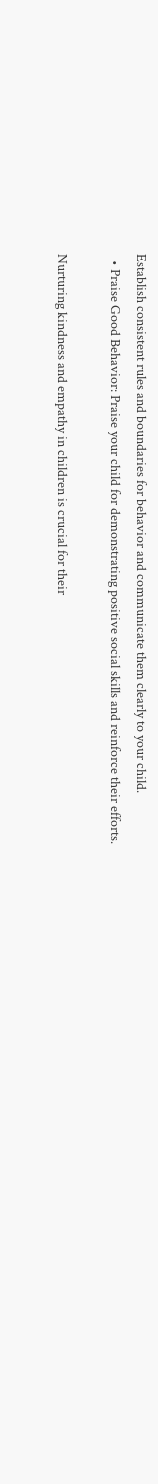Establish consistent rules and boundaries for behavior and communicate them clearly to your child.
  • Praise Good Behavior: Praise your child for demonstrating positive social skills and reinforce their efforts.

Nurturing kindness and empathy in children is crucial for their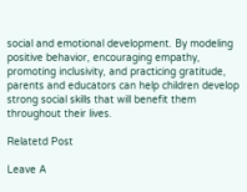social and emotional development. By modeling positive behavior, encouraging empathy, promoting inclusivity, and practicing gratitude, parents and educators can help children develop strong social skills that will benefit them throughout their lives.

Relatetd Post

Leave A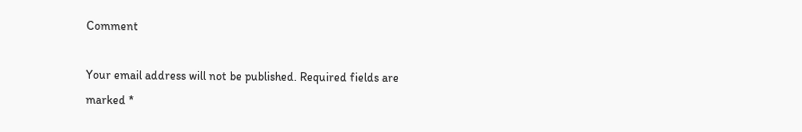Comment

Your email address will not be published. Required fields are marked *